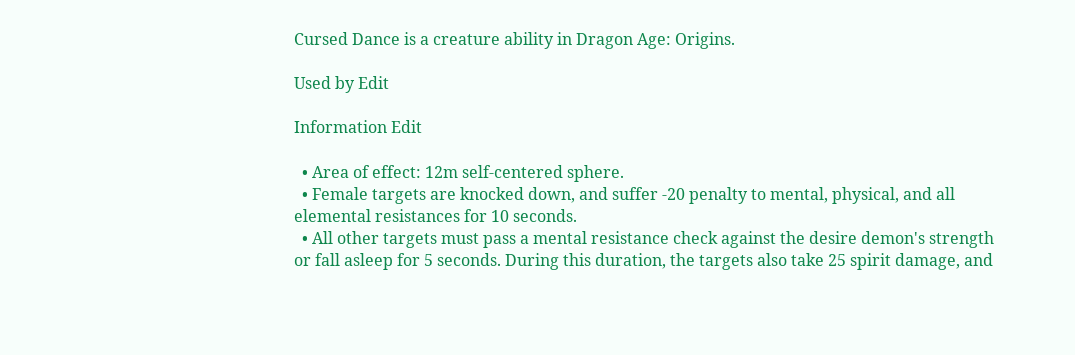Cursed Dance is a creature ability in Dragon Age: Origins.

Used by Edit

Information Edit

  • Area of effect: 12m self-centered sphere.
  • Female targets are knocked down, and suffer -20 penalty to mental, physical, and all elemental resistances for 10 seconds.
  • All other targets must pass a mental resistance check against the desire demon's strength or fall asleep for 5 seconds. During this duration, the targets also take 25 spirit damage, and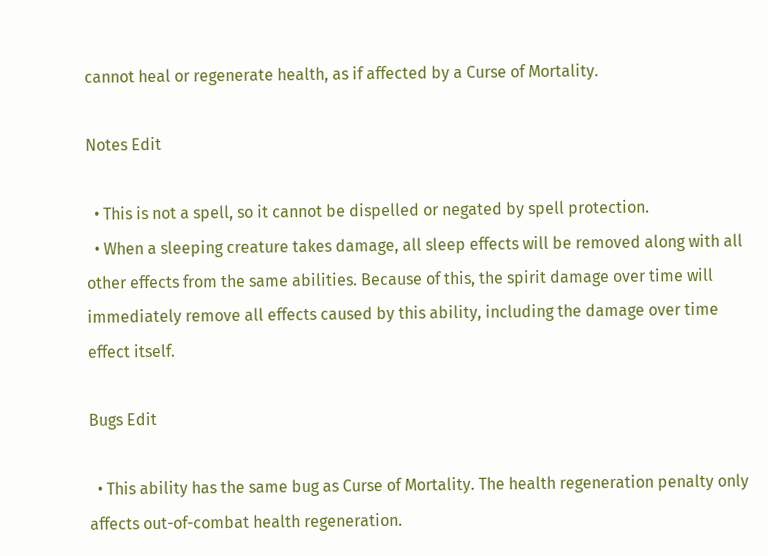cannot heal or regenerate health, as if affected by a Curse of Mortality.

Notes Edit

  • This is not a spell, so it cannot be dispelled or negated by spell protection.
  • When a sleeping creature takes damage, all sleep effects will be removed along with all other effects from the same abilities. Because of this, the spirit damage over time will immediately remove all effects caused by this ability, including the damage over time effect itself.

Bugs Edit

  • This ability has the same bug as Curse of Mortality. The health regeneration penalty only affects out-of-combat health regeneration.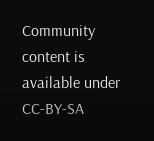Community content is available under CC-BY-SA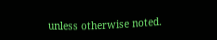unless otherwise noted.